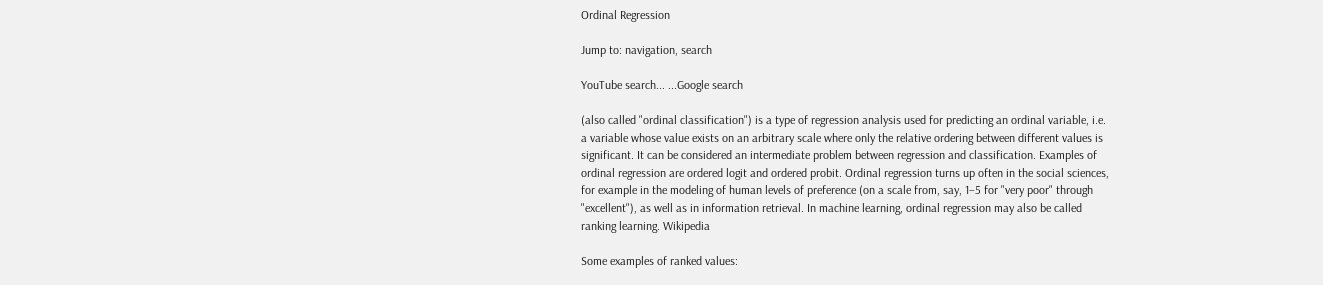Ordinal Regression

Jump to: navigation, search

YouTube search... ...Google search

(also called "ordinal classification") is a type of regression analysis used for predicting an ordinal variable, i.e. a variable whose value exists on an arbitrary scale where only the relative ordering between different values is significant. It can be considered an intermediate problem between regression and classification. Examples of ordinal regression are ordered logit and ordered probit. Ordinal regression turns up often in the social sciences, for example in the modeling of human levels of preference (on a scale from, say, 1–5 for "very poor" through "excellent"), as well as in information retrieval. In machine learning, ordinal regression may also be called ranking learning. Wikipedia

Some examples of ranked values: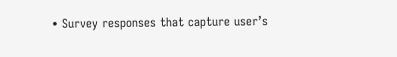• Survey responses that capture user’s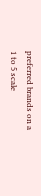preferred brands on a 1 to 5 scale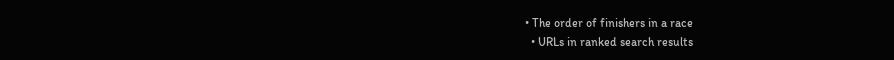• The order of finishers in a race
  • URLs in ranked search results